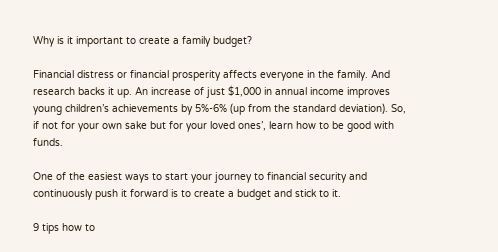Why is it important to create a family budget?

Financial distress or financial prosperity affects everyone in the family. And research backs it up. An increase of just $1,000 in annual income improves young children’s achievements by 5%-6% (up from the standard deviation). So, if not for your own sake but for your loved ones’, learn how to be good with funds.

One of the easiest ways to start your journey to financial security and continuously push it forward is to create a budget and stick to it.

9 tips how to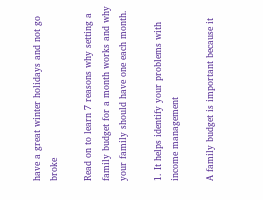have a great winter holidays and not go broke

Read on to learn 7 reasons why setting a family budget for a month works and why your family should have one each month.

1. It helps identify your problems with income management

A family budget is important because it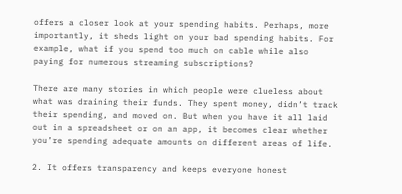offers a closer look at your spending habits. Perhaps, more importantly, it sheds light on your bad spending habits. For example, what if you spend too much on cable while also paying for numerous streaming subscriptions?

There are many stories in which people were clueless about what was draining their funds. They spent money, didn’t track their spending, and moved on. But when you have it all laid out in a spreadsheet or on an app, it becomes clear whether you’re spending adequate amounts on different areas of life.

2. It offers transparency and keeps everyone honest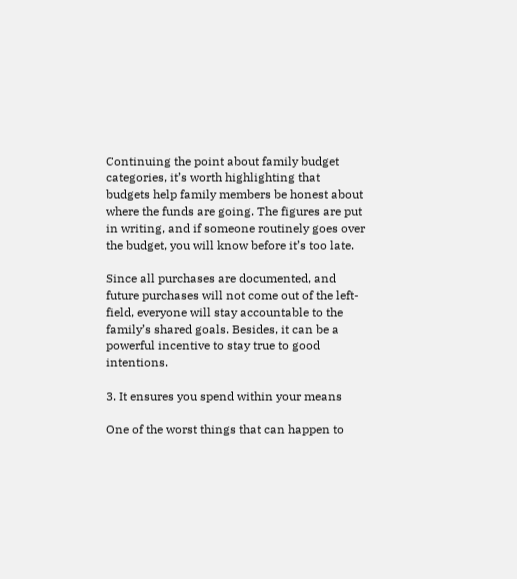Continuing the point about family budget categories, it’s worth highlighting that budgets help family members be honest about where the funds are going. The figures are put in writing, and if someone routinely goes over the budget, you will know before it’s too late.

Since all purchases are documented, and future purchases will not come out of the left-field, everyone will stay accountable to the family’s shared goals. Besides, it can be a powerful incentive to stay true to good intentions.

3. It ensures you spend within your means

One of the worst things that can happen to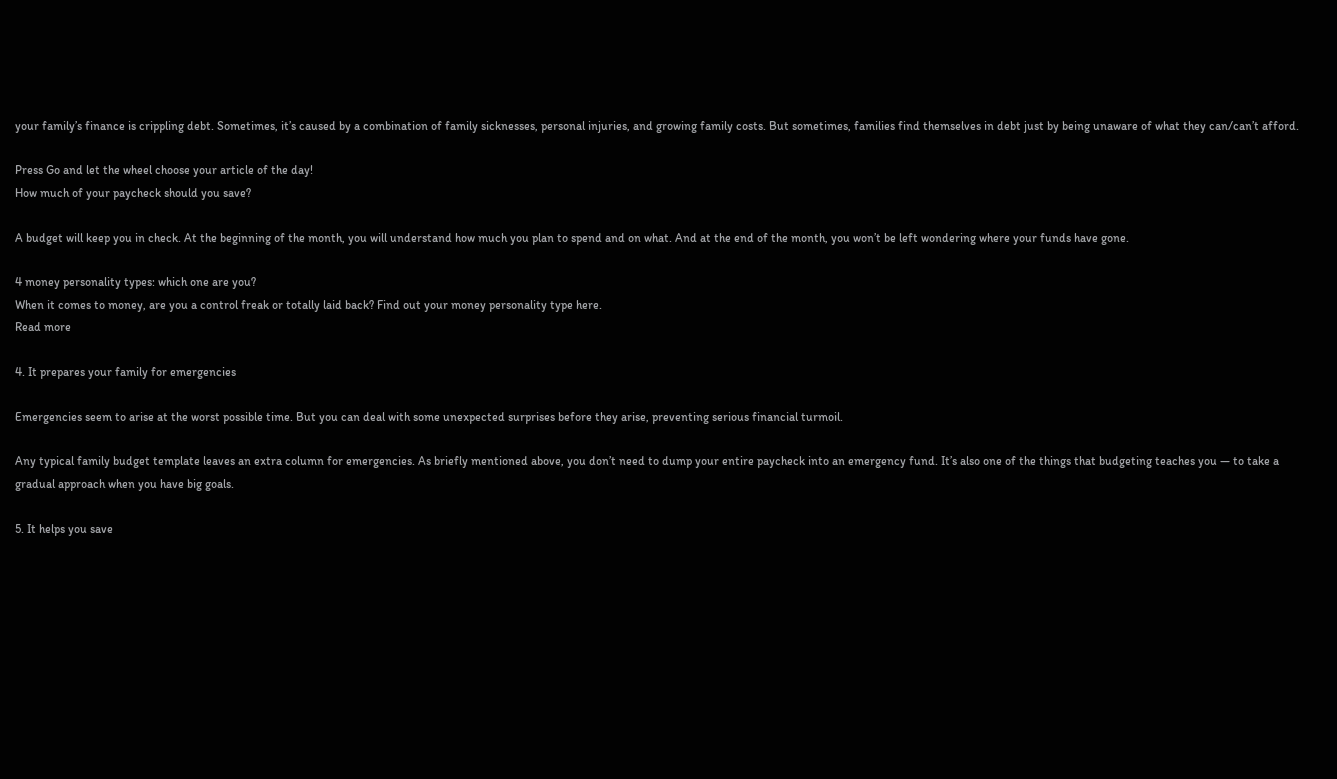your family’s finance is crippling debt. Sometimes, it’s caused by a combination of family sicknesses, personal injuries, and growing family costs. But sometimes, families find themselves in debt just by being unaware of what they can/can’t afford.

Press Go and let the wheel choose your article of the day!
How much of your paycheck should you save?

A budget will keep you in check. At the beginning of the month, you will understand how much you plan to spend and on what. And at the end of the month, you won’t be left wondering where your funds have gone.

4 money personality types: which one are you?
When it comes to money, are you a control freak or totally laid back? Find out your money personality type here.
Read more

4. It prepares your family for emergencies

Emergencies seem to arise at the worst possible time. But you can deal with some unexpected surprises before they arise, preventing serious financial turmoil.

Any typical family budget template leaves an extra column for emergencies. As briefly mentioned above, you don’t need to dump your entire paycheck into an emergency fund. It’s also one of the things that budgeting teaches you — to take a gradual approach when you have big goals.

5. It helps you save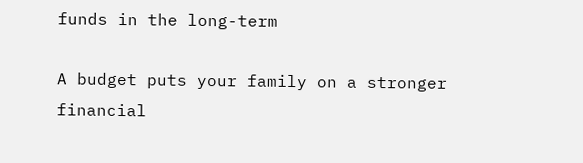funds in the long-term

A budget puts your family on a stronger financial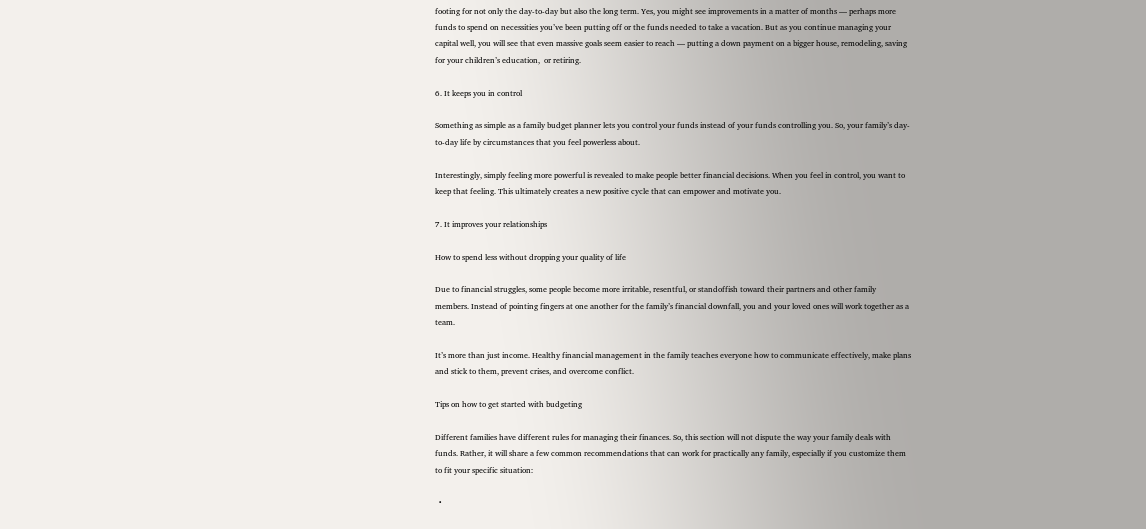footing for not only the day-to-day but also the long term. Yes, you might see improvements in a matter of months — perhaps more funds to spend on necessities you’ve been putting off or the funds needed to take a vacation. But as you continue managing your capital well, you will see that even massive goals seem easier to reach — putting a down payment on a bigger house, remodeling, saving for your children’s education,  or retiring.

6. It keeps you in control

Something as simple as a family budget planner lets you control your funds instead of your funds controlling you. So, your family’s day-to-day life by circumstances that you feel powerless about.

Interestingly, simply feeling more powerful is revealed to make people better financial decisions. When you feel in control, you want to keep that feeling. This ultimately creates a new positive cycle that can empower and motivate you.

7. It improves your relationships

How to spend less without dropping your quality of life

Due to financial struggles, some people become more irritable, resentful, or standoffish toward their partners and other family members. Instead of pointing fingers at one another for the family’s financial downfall, you and your loved ones will work together as a team.

It’s more than just income. Healthy financial management in the family teaches everyone how to communicate effectively, make plans and stick to them, prevent crises, and overcome conflict.

Tips on how to get started with budgeting

Different families have different rules for managing their finances. So, this section will not dispute the way your family deals with funds. Rather, it will share a few common recommendations that can work for practically any family, especially if you customize them to fit your specific situation:

  •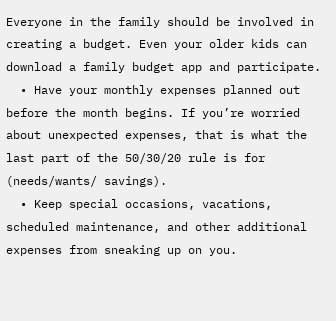Everyone in the family should be involved in creating a budget. Even your older kids can download a family budget app and participate.
  • Have your monthly expenses planned out before the month begins. If you’re worried about unexpected expenses, that is what the last part of the 50/30/20 rule is for (needs/wants/ savings).
  • Keep special occasions, vacations, scheduled maintenance, and other additional expenses from sneaking up on you.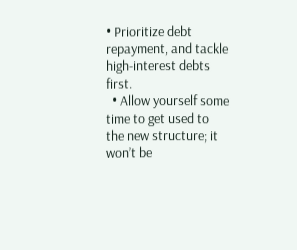• Prioritize debt repayment, and tackle high-interest debts first.
  • Allow yourself some time to get used to the new structure; it won’t be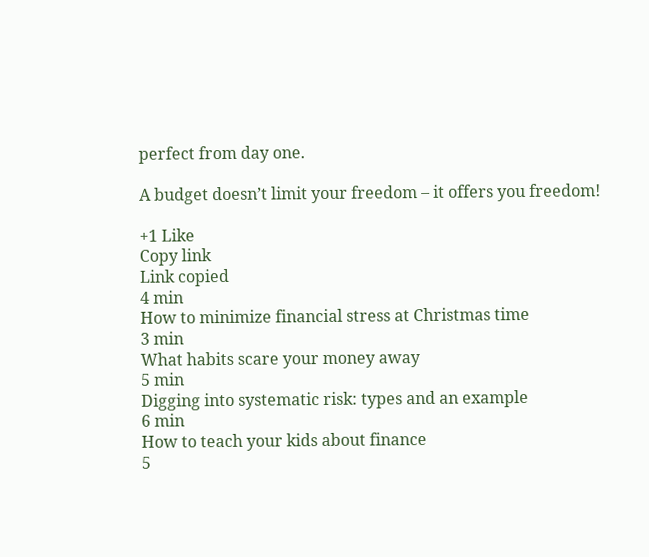perfect from day one.

A budget doesn’t limit your freedom – it offers you freedom!

+1 Like
Copy link
Link copied
4 min
How to minimize financial stress at Christmas time
3 min
What habits scare your money away
5 min
Digging into systematic risk: types and an example
6 min
How to teach your kids about finance
5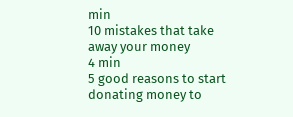min
10 mistakes that take away your money
4 min
5 good reasons to start donating money to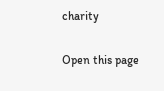charity

Open this page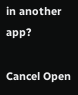in another app?

Cancel Open